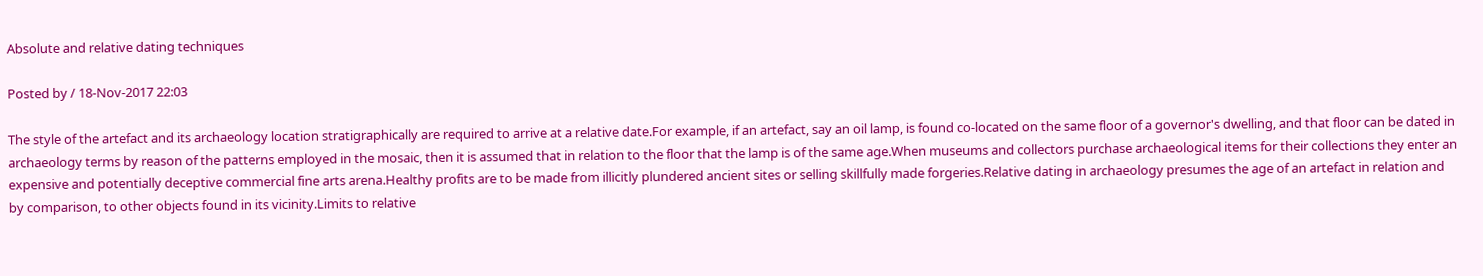Absolute and relative dating techniques

Posted by / 18-Nov-2017 22:03

The style of the artefact and its archaeology location stratigraphically are required to arrive at a relative date.For example, if an artefact, say an oil lamp, is found co-located on the same floor of a governor's dwelling, and that floor can be dated in archaeology terms by reason of the patterns employed in the mosaic, then it is assumed that in relation to the floor that the lamp is of the same age.When museums and collectors purchase archaeological items for their collections they enter an expensive and potentially deceptive commercial fine arts arena.Healthy profits are to be made from illicitly plundered ancient sites or selling skillfully made forgeries.Relative dating in archaeology presumes the age of an artefact in relation and by comparison, to other objects found in its vicinity.Limits to relative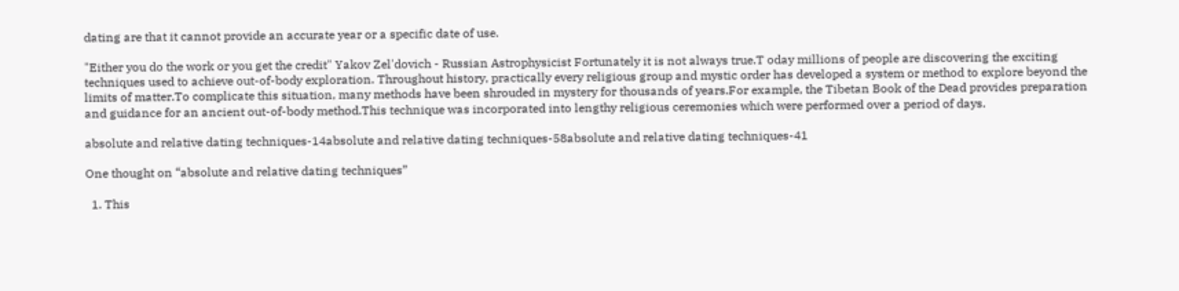dating are that it cannot provide an accurate year or a specific date of use.

"Either you do the work or you get the credit" Yakov Zel'dovich - Russian Astrophysicist Fortunately it is not always true.T oday millions of people are discovering the exciting techniques used to achieve out-of-body exploration. Throughout history, practically every religious group and mystic order has developed a system or method to explore beyond the limits of matter.To complicate this situation, many methods have been shrouded in mystery for thousands of years.For example, the Tibetan Book of the Dead provides preparation and guidance for an ancient out-of-body method.This technique was incorporated into lengthy religious ceremonies which were performed over a period of days.

absolute and relative dating techniques-14absolute and relative dating techniques-58absolute and relative dating techniques-41

One thought on “absolute and relative dating techniques”

  1. This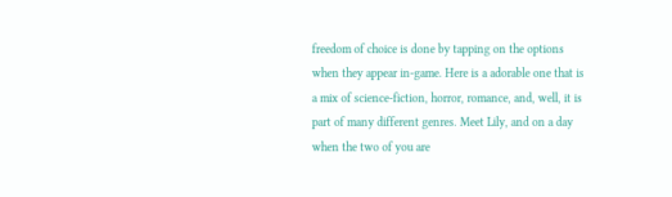freedom of choice is done by tapping on the options when they appear in-game. Here is a adorable one that is a mix of science-fiction, horror, romance, and, well, it is part of many different genres. Meet Lily, and on a day when the two of you are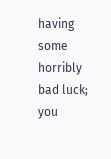having some horribly bad luck; you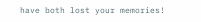have both lost your memories!